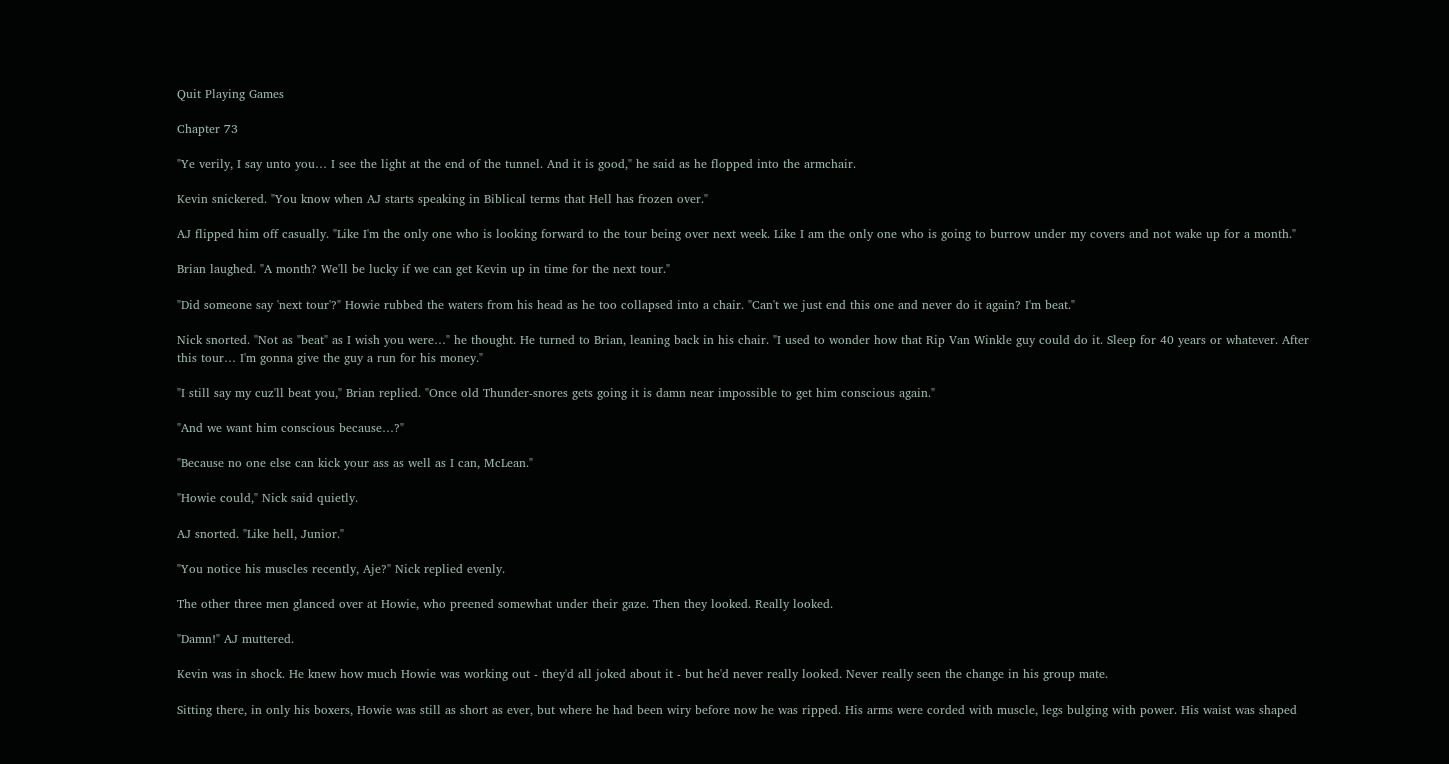Quit Playing Games

Chapter 73

"Ye verily, I say unto you… I see the light at the end of the tunnel. And it is good," he said as he flopped into the armchair.

Kevin snickered. "You know when AJ starts speaking in Biblical terms that Hell has frozen over."

AJ flipped him off casually. "Like I'm the only one who is looking forward to the tour being over next week. Like I am the only one who is going to burrow under my covers and not wake up for a month."

Brian laughed. "A month? We'll be lucky if we can get Kevin up in time for the next tour."

"Did someone say 'next tour'?" Howie rubbed the waters from his head as he too collapsed into a chair. "Can't we just end this one and never do it again? I'm beat."

Nick snorted. "Not as "beat" as I wish you were…" he thought. He turned to Brian, leaning back in his chair. "I used to wonder how that Rip Van Winkle guy could do it. Sleep for 40 years or whatever. After this tour… I'm gonna give the guy a run for his money."

"I still say my cuz'll beat you," Brian replied. "Once old Thunder-snores gets going it is damn near impossible to get him conscious again."

"And we want him conscious because…?"

"Because no one else can kick your ass as well as I can, McLean."

"Howie could," Nick said quietly.

AJ snorted. "Like hell, Junior."

"You notice his muscles recently, Aje?" Nick replied evenly.

The other three men glanced over at Howie, who preened somewhat under their gaze. Then they looked. Really looked.

"Damn!" AJ muttered.

Kevin was in shock. He knew how much Howie was working out - they'd all joked about it - but he'd never really looked. Never really seen the change in his group mate.

Sitting there, in only his boxers, Howie was still as short as ever, but where he had been wiry before now he was ripped. His arms were corded with muscle, legs bulging with power. His waist was shaped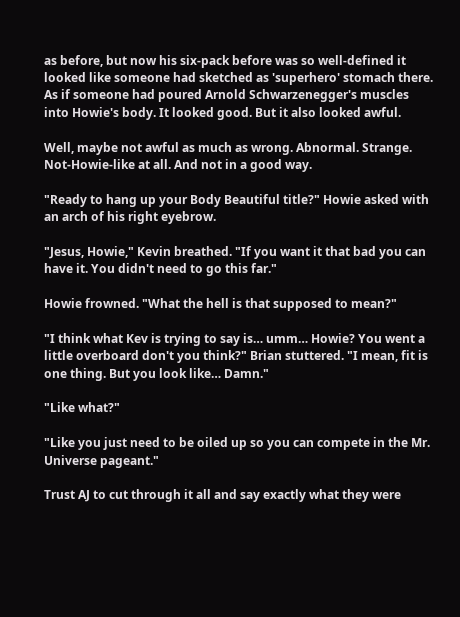as before, but now his six-pack before was so well-defined it looked like someone had sketched as 'superhero' stomach there. As if someone had poured Arnold Schwarzenegger's muscles into Howie's body. It looked good. But it also looked awful.

Well, maybe not awful as much as wrong. Abnormal. Strange. Not-Howie-like at all. And not in a good way.

"Ready to hang up your Body Beautiful title?" Howie asked with an arch of his right eyebrow.

"Jesus, Howie," Kevin breathed. "If you want it that bad you can have it. You didn't need to go this far."

Howie frowned. "What the hell is that supposed to mean?"

"I think what Kev is trying to say is… umm… Howie? You went a little overboard don't you think?" Brian stuttered. "I mean, fit is one thing. But you look like… Damn."

"Like what?"

"Like you just need to be oiled up so you can compete in the Mr. Universe pageant."

Trust AJ to cut through it all and say exactly what they were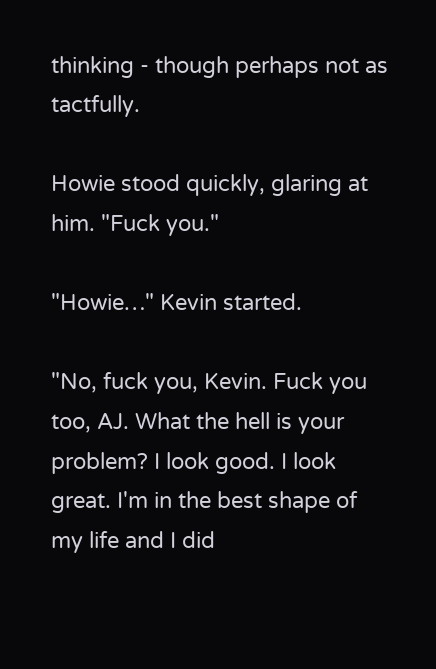thinking - though perhaps not as tactfully.

Howie stood quickly, glaring at him. "Fuck you."

"Howie…" Kevin started.

"No, fuck you, Kevin. Fuck you too, AJ. What the hell is your problem? I look good. I look great. I'm in the best shape of my life and I did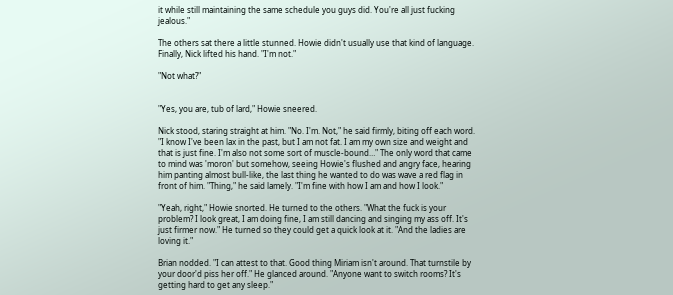it while still maintaining the same schedule you guys did. You're all just fucking jealous."

The others sat there a little stunned. Howie didn't usually use that kind of language. Finally, Nick lifted his hand. "I'm not."

"Not what?"


"Yes, you are, tub of lard," Howie sneered.

Nick stood, staring straight at him. "No. I'm. Not," he said firmly, biting off each word. "I know I've been lax in the past, but I am not fat. I am my own size and weight and that is just fine. I'm also not some sort of muscle-bound…" The only word that came to mind was 'moron' but somehow, seeing Howie's flushed and angry face, hearing him panting almost bull-like, the last thing he wanted to do was wave a red flag in front of him. "Thing," he said lamely. "I'm fine with how I am and how I look."

"Yeah, right," Howie snorted. He turned to the others. "What the fuck is your problem? I look great, I am doing fine, I am still dancing and singing my ass off. It's just firmer now." He turned so they could get a quick look at it. "And the ladies are loving it."

Brian nodded. "I can attest to that. Good thing Miriam isn't around. That turnstile by your door'd piss her off." He glanced around. "Anyone want to switch rooms? It's getting hard to get any sleep."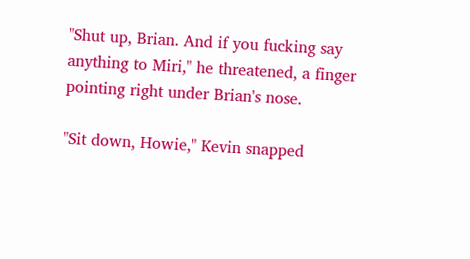"Shut up, Brian. And if you fucking say anything to Miri," he threatened, a finger pointing right under Brian's nose.

"Sit down, Howie," Kevin snapped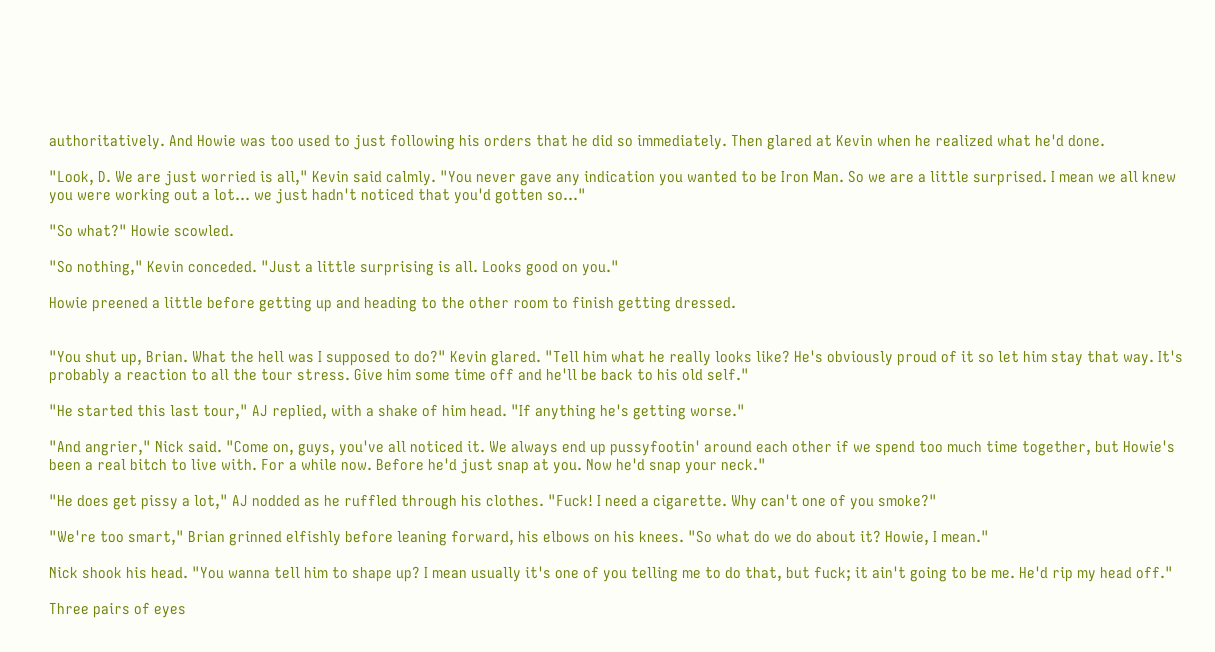authoritatively. And Howie was too used to just following his orders that he did so immediately. Then glared at Kevin when he realized what he'd done.

"Look, D. We are just worried is all," Kevin said calmly. "You never gave any indication you wanted to be Iron Man. So we are a little surprised. I mean we all knew you were working out a lot… we just hadn't noticed that you'd gotten so…"

"So what?" Howie scowled.

"So nothing," Kevin conceded. "Just a little surprising is all. Looks good on you."

Howie preened a little before getting up and heading to the other room to finish getting dressed.


"You shut up, Brian. What the hell was I supposed to do?" Kevin glared. "Tell him what he really looks like? He's obviously proud of it so let him stay that way. It's probably a reaction to all the tour stress. Give him some time off and he'll be back to his old self."

"He started this last tour," AJ replied, with a shake of him head. "If anything he's getting worse."

"And angrier," Nick said. "Come on, guys, you've all noticed it. We always end up pussyfootin' around each other if we spend too much time together, but Howie's been a real bitch to live with. For a while now. Before he'd just snap at you. Now he'd snap your neck."

"He does get pissy a lot," AJ nodded as he ruffled through his clothes. "Fuck! I need a cigarette. Why can't one of you smoke?"

"We're too smart," Brian grinned elfishly before leaning forward, his elbows on his knees. "So what do we do about it? Howie, I mean."

Nick shook his head. "You wanna tell him to shape up? I mean usually it's one of you telling me to do that, but fuck; it ain't going to be me. He'd rip my head off."

Three pairs of eyes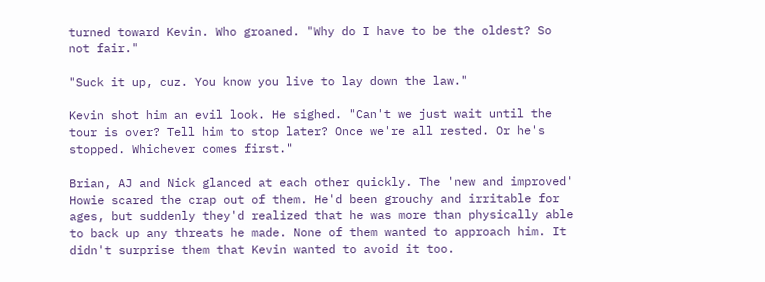turned toward Kevin. Who groaned. "Why do I have to be the oldest? So not fair."

"Suck it up, cuz. You know you live to lay down the law."

Kevin shot him an evil look. He sighed. "Can't we just wait until the tour is over? Tell him to stop later? Once we're all rested. Or he's stopped. Whichever comes first."

Brian, AJ and Nick glanced at each other quickly. The 'new and improved' Howie scared the crap out of them. He'd been grouchy and irritable for ages, but suddenly they'd realized that he was more than physically able to back up any threats he made. None of them wanted to approach him. It didn't surprise them that Kevin wanted to avoid it too.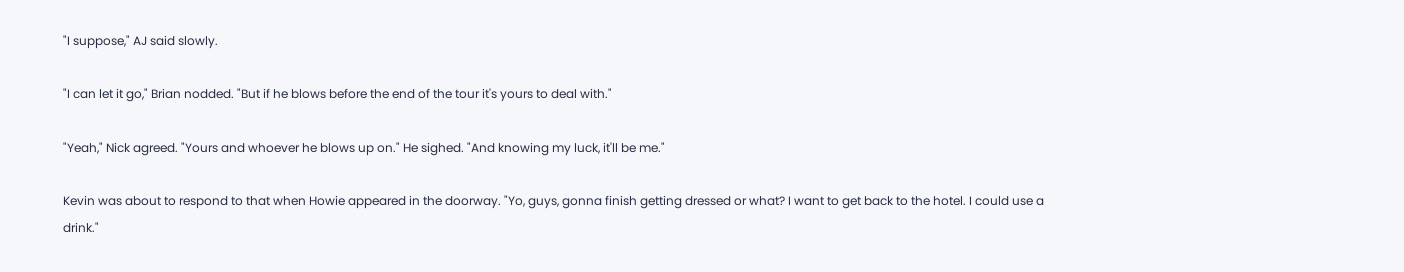"I suppose," AJ said slowly.

"I can let it go," Brian nodded. "But if he blows before the end of the tour it's yours to deal with."

"Yeah," Nick agreed. "Yours and whoever he blows up on." He sighed. "And knowing my luck, it'll be me."

Kevin was about to respond to that when Howie appeared in the doorway. "Yo, guys, gonna finish getting dressed or what? I want to get back to the hotel. I could use a drink."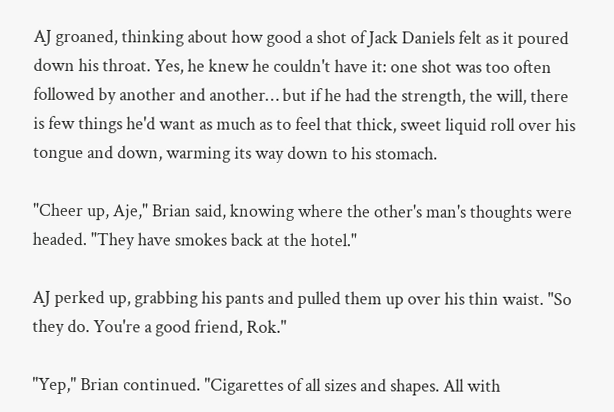AJ groaned, thinking about how good a shot of Jack Daniels felt as it poured down his throat. Yes, he knew he couldn't have it: one shot was too often followed by another and another… but if he had the strength, the will, there is few things he'd want as much as to feel that thick, sweet liquid roll over his tongue and down, warming its way down to his stomach.

"Cheer up, Aje," Brian said, knowing where the other's man's thoughts were headed. "They have smokes back at the hotel."

AJ perked up, grabbing his pants and pulled them up over his thin waist. "So they do. You're a good friend, Rok."

"Yep," Brian continued. "Cigarettes of all sizes and shapes. All with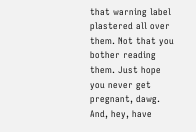that warning label plastered all over them. Not that you bother reading them. Just hope you never get pregnant, dawg. And, hey, have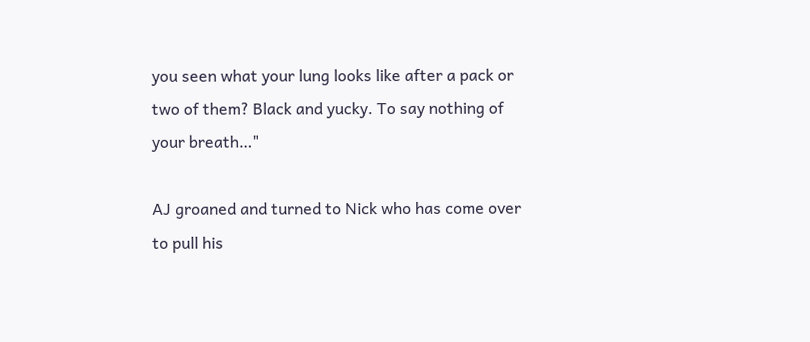you seen what your lung looks like after a pack or two of them? Black and yucky. To say nothing of your breath…"

AJ groaned and turned to Nick who has come over to pull his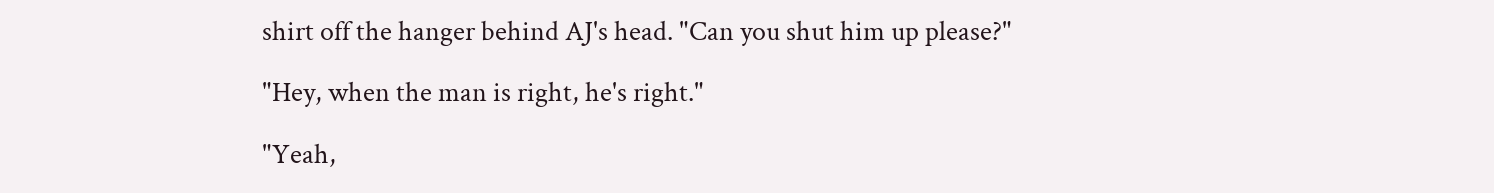shirt off the hanger behind AJ's head. "Can you shut him up please?"

"Hey, when the man is right, he's right."

"Yeah,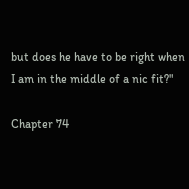but does he have to be right when I am in the middle of a nic fit?"

Chapter 74